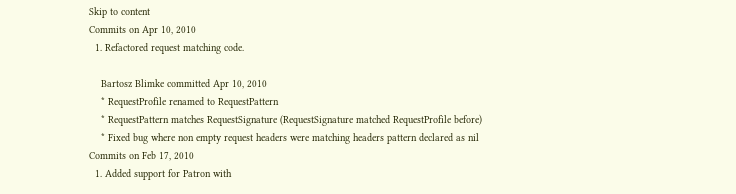Skip to content
Commits on Apr 10, 2010
  1. Refactored request matching code.

    Bartosz Blimke committed Apr 10, 2010
    * RequestProfile renamed to RequestPattern
    * RequestPattern matches RequestSignature (RequestSignature matched RequestProfile before)
    * Fixed bug where non empty request headers were matching headers pattern declared as nil
Commits on Feb 17, 2010
  1. Added support for Patron with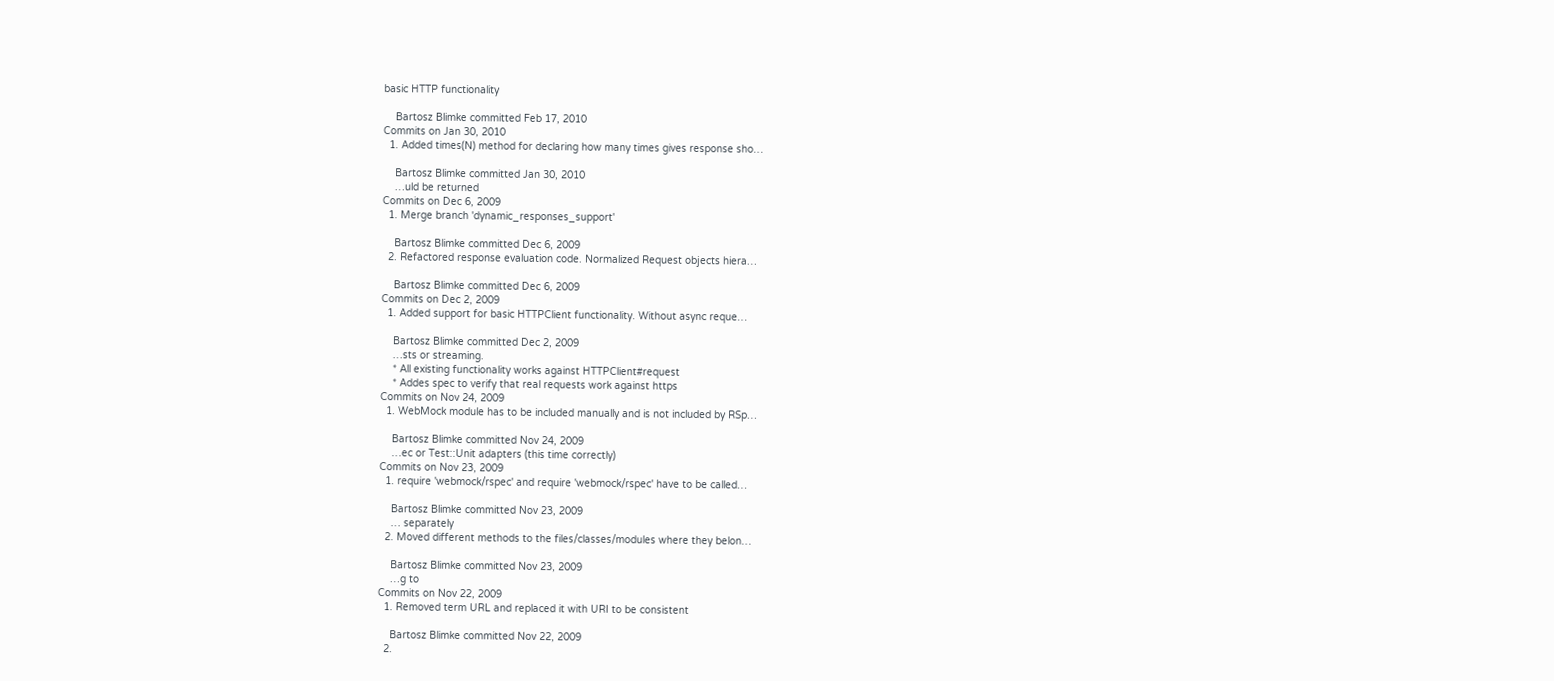basic HTTP functionality

    Bartosz Blimke committed Feb 17, 2010
Commits on Jan 30, 2010
  1. Added times(N) method for declaring how many times gives response sho…

    Bartosz Blimke committed Jan 30, 2010
    …uld be returned
Commits on Dec 6, 2009
  1. Merge branch 'dynamic_responses_support'

    Bartosz Blimke committed Dec 6, 2009
  2. Refactored response evaluation code. Normalized Request objects hiera…

    Bartosz Blimke committed Dec 6, 2009
Commits on Dec 2, 2009
  1. Added support for basic HTTPClient functionality. Without async reque…

    Bartosz Blimke committed Dec 2, 2009
    …sts or streaming.
    * All existing functionality works against HTTPClient#request
    * Addes spec to verify that real requests work against https
Commits on Nov 24, 2009
  1. WebMock module has to be included manually and is not included by RSp…

    Bartosz Blimke committed Nov 24, 2009
    …ec or Test::Unit adapters (this time correctly)
Commits on Nov 23, 2009
  1. require 'webmock/rspec' and require 'webmock/rspec' have to be called…

    Bartosz Blimke committed Nov 23, 2009
    … separately
  2. Moved different methods to the files/classes/modules where they belon…

    Bartosz Blimke committed Nov 23, 2009
    …g to
Commits on Nov 22, 2009
  1. Removed term URL and replaced it with URI to be consistent

    Bartosz Blimke committed Nov 22, 2009
  2.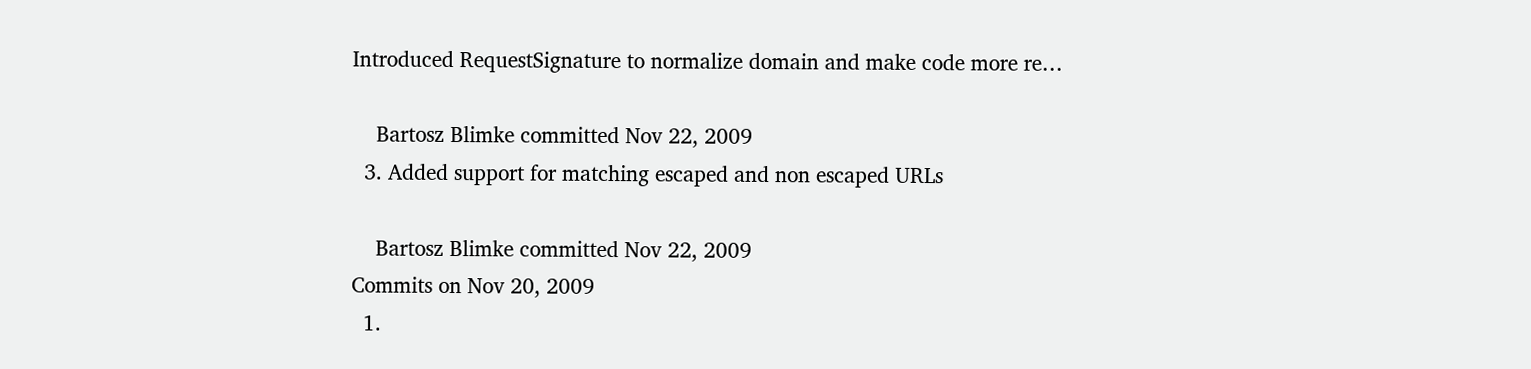Introduced RequestSignature to normalize domain and make code more re…

    Bartosz Blimke committed Nov 22, 2009
  3. Added support for matching escaped and non escaped URLs

    Bartosz Blimke committed Nov 22, 2009
Commits on Nov 20, 2009
  1.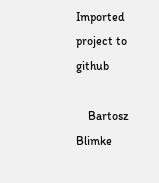Imported project to github

    Bartosz Blimke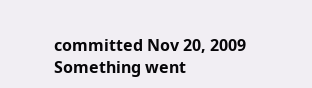committed Nov 20, 2009
Something went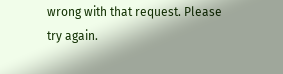wrong with that request. Please try again.